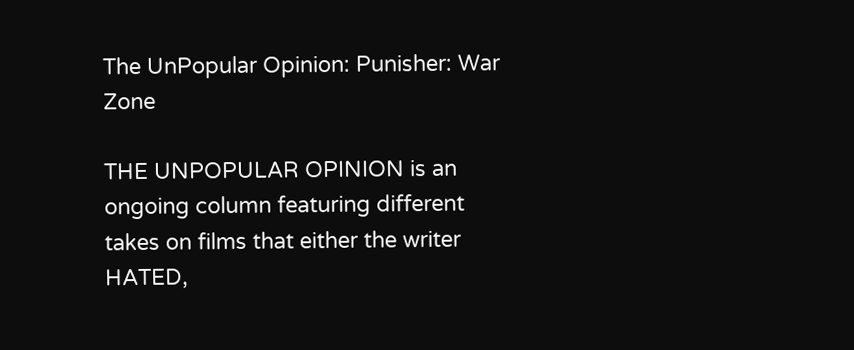The UnPopular Opinion: Punisher: War Zone

THE UNPOPULAR OPINION is an ongoing column featuring different takes on films that either the writer HATED,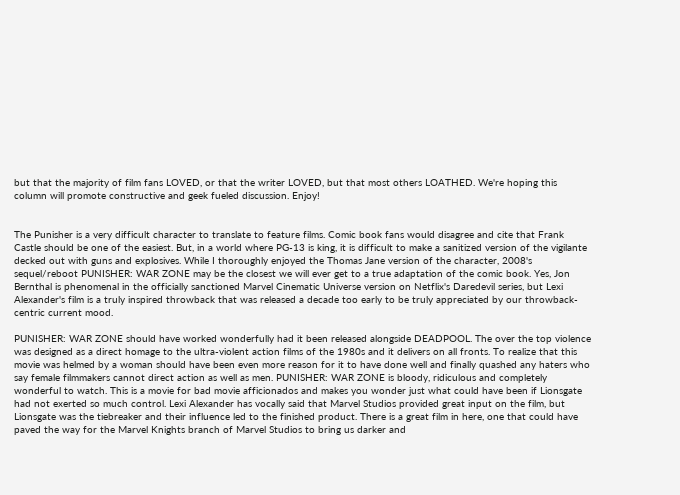but that the majority of film fans LOVED, or that the writer LOVED, but that most others LOATHED. We're hoping this column will promote constructive and geek fueled discussion. Enjoy!


The Punisher is a very difficult character to translate to feature films. Comic book fans would disagree and cite that Frank Castle should be one of the easiest. But, in a world where PG-13 is king, it is difficult to make a sanitized version of the vigilante decked out with guns and explosives. While I thoroughly enjoyed the Thomas Jane version of the character, 2008's sequel/reboot PUNISHER: WAR ZONE may be the closest we will ever get to a true adaptation of the comic book. Yes, Jon Bernthal is phenomenal in the officially sanctioned Marvel Cinematic Universe version on Netflix's Daredevil series, but Lexi Alexander's film is a truly inspired throwback that was released a decade too early to be truly appreciated by our throwback-centric current mood.

PUNISHER: WAR ZONE should have worked wonderfully had it been released alongside DEADPOOL. The over the top violence was designed as a direct homage to the ultra-violent action films of the 1980s and it delivers on all fronts. To realize that this movie was helmed by a woman should have been even more reason for it to have done well and finally quashed any haters who say female filmmakers cannot direct action as well as men. PUNISHER: WAR ZONE is bloody, ridiculous and completely wonderful to watch. This is a movie for bad movie afficionados and makes you wonder just what could have been if Lionsgate had not exerted so much control. Lexi Alexander has vocally said that Marvel Studios provided great input on the film, but Lionsgate was the tiebreaker and their influence led to the finished product. There is a great film in here, one that could have paved the way for the Marvel Knights branch of Marvel Studios to bring us darker and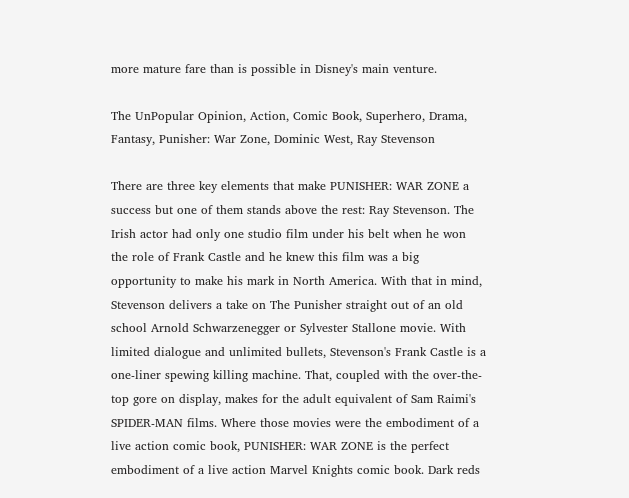more mature fare than is possible in Disney's main venture.

The UnPopular Opinion, Action, Comic Book, Superhero, Drama, Fantasy, Punisher: War Zone, Dominic West, Ray Stevenson

There are three key elements that make PUNISHER: WAR ZONE a success but one of them stands above the rest: Ray Stevenson. The Irish actor had only one studio film under his belt when he won the role of Frank Castle and he knew this film was a big opportunity to make his mark in North America. With that in mind, Stevenson delivers a take on The Punisher straight out of an old school Arnold Schwarzenegger or Sylvester Stallone movie. With limited dialogue and unlimited bullets, Stevenson's Frank Castle is a one-liner spewing killing machine. That, coupled with the over-the-top gore on display, makes for the adult equivalent of Sam Raimi's SPIDER-MAN films. Where those movies were the embodiment of a live action comic book, PUNISHER: WAR ZONE is the perfect embodiment of a live action Marvel Knights comic book. Dark reds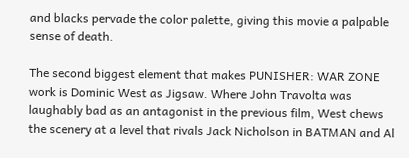and blacks pervade the color palette, giving this movie a palpable sense of death.

The second biggest element that makes PUNISHER: WAR ZONE work is Dominic West as Jigsaw. Where John Travolta was laughably bad as an antagonist in the previous film, West chews the scenery at a level that rivals Jack Nicholson in BATMAN and Al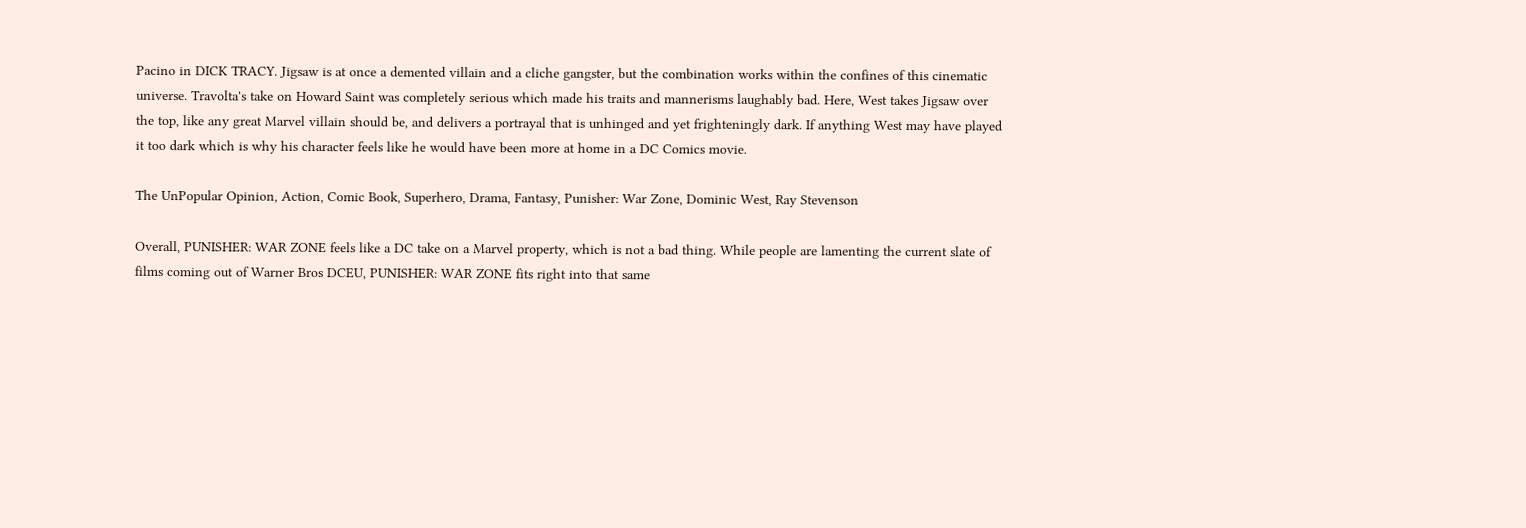Pacino in DICK TRACY. Jigsaw is at once a demented villain and a cliche gangster, but the combination works within the confines of this cinematic universe. Travolta's take on Howard Saint was completely serious which made his traits and mannerisms laughably bad. Here, West takes Jigsaw over the top, like any great Marvel villain should be, and delivers a portrayal that is unhinged and yet frighteningly dark. If anything West may have played it too dark which is why his character feels like he would have been more at home in a DC Comics movie.

The UnPopular Opinion, Action, Comic Book, Superhero, Drama, Fantasy, Punisher: War Zone, Dominic West, Ray Stevenson

Overall, PUNISHER: WAR ZONE feels like a DC take on a Marvel property, which is not a bad thing. While people are lamenting the current slate of films coming out of Warner Bros DCEU, PUNISHER: WAR ZONE fits right into that same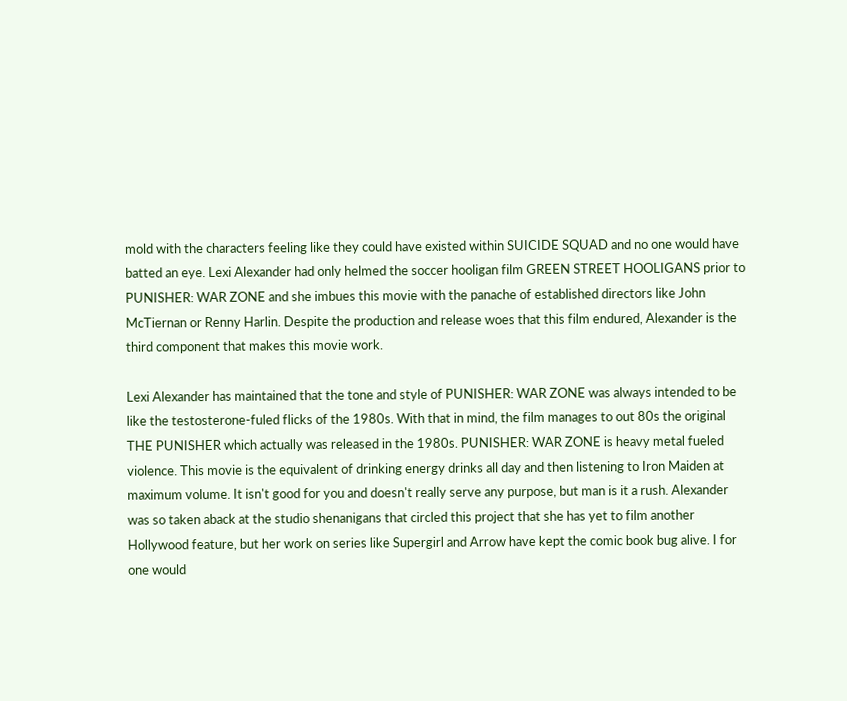mold with the characters feeling like they could have existed within SUICIDE SQUAD and no one would have batted an eye. Lexi Alexander had only helmed the soccer hooligan film GREEN STREET HOOLIGANS prior to PUNISHER: WAR ZONE and she imbues this movie with the panache of established directors like John McTiernan or Renny Harlin. Despite the production and release woes that this film endured, Alexander is the third component that makes this movie work.

Lexi Alexander has maintained that the tone and style of PUNISHER: WAR ZONE was always intended to be like the testosterone-fuled flicks of the 1980s. With that in mind, the film manages to out 80s the original THE PUNISHER which actually was released in the 1980s. PUNISHER: WAR ZONE is heavy metal fueled violence. This movie is the equivalent of drinking energy drinks all day and then listening to Iron Maiden at maximum volume. It isn't good for you and doesn't really serve any purpose, but man is it a rush. Alexander was so taken aback at the studio shenanigans that circled this project that she has yet to film another Hollywood feature, but her work on series like Supergirl and Arrow have kept the comic book bug alive. I for one would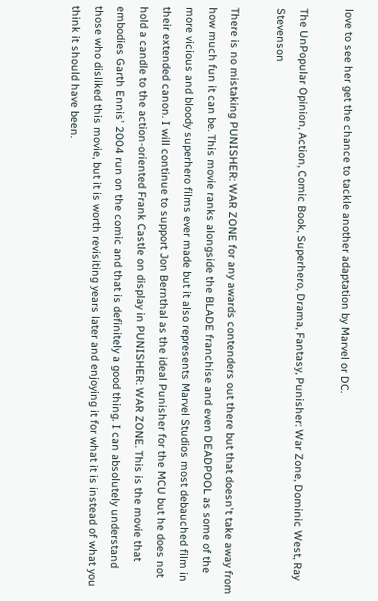love to see her get the chance to tackle another adaptation by Marvel or DC.

The UnPopular Opinion, Action, Comic Book, Superhero, Drama, Fantasy, Punisher: War Zone, Dominic West, Ray Stevenson

There is no mistaking PUNISHER: WAR ZONE for any awards contenders out there but that doesn't take away from how much fun it can be. This movie ranks alongside the BLADE franchise and even DEADPOOL as some of the more vicious and bloody superhero films ever made but it also represents Marvel Studios most debauched film in their extended canon. I will continue to support Jon Bernthal as the ideal Punisher for the MCU but he does not hold a candle to the action-oriented Frank Castle on display in PUNISHER: WAR ZONE. This is the movie that embodies Garth Ennis' 2004 run on the comic and that is definitely a good thing. I can absolutely understand those who disliked this movie, but it is worth revisiting years later and enjoying it for what it is instead of what you think it should have been.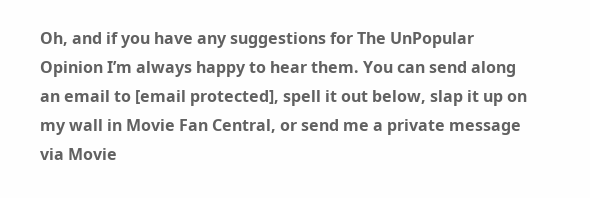Oh, and if you have any suggestions for The UnPopular Opinion I’m always happy to hear them. You can send along an email to [email protected], spell it out below, slap it up on my wall in Movie Fan Central, or send me a private message via Movie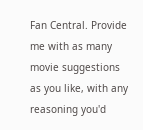Fan Central. Provide me with as many movie suggestions as you like, with any reasoning you'd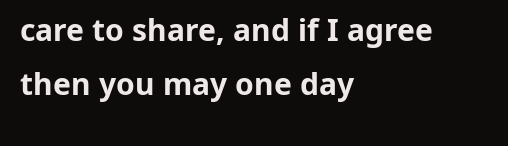care to share, and if I agree then you may one day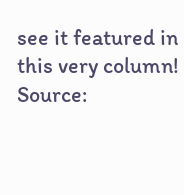see it featured in this very column!
Source: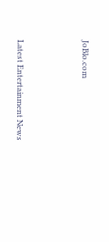JoBlo.com



Latest Entertainment News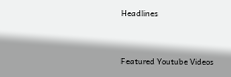Headlines


Featured Youtube Videos